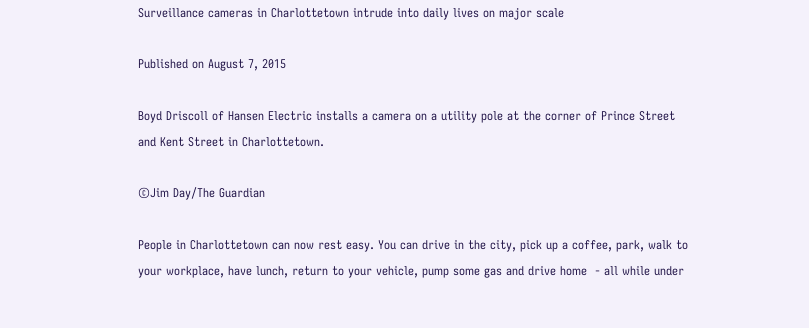Surveillance cameras in Charlottetown intrude into daily lives on major scale

Published on August 7, 2015

Boyd Driscoll of Hansen Electric installs a camera on a utility pole at the corner of Prince Street and Kent Street in Charlottetown.

©Jim Day/The Guardian

People in Charlottetown can now rest easy. You can drive in the city, pick up a coffee, park, walk to your workplace, have lunch, return to your vehicle, pump some gas and drive home  - all while under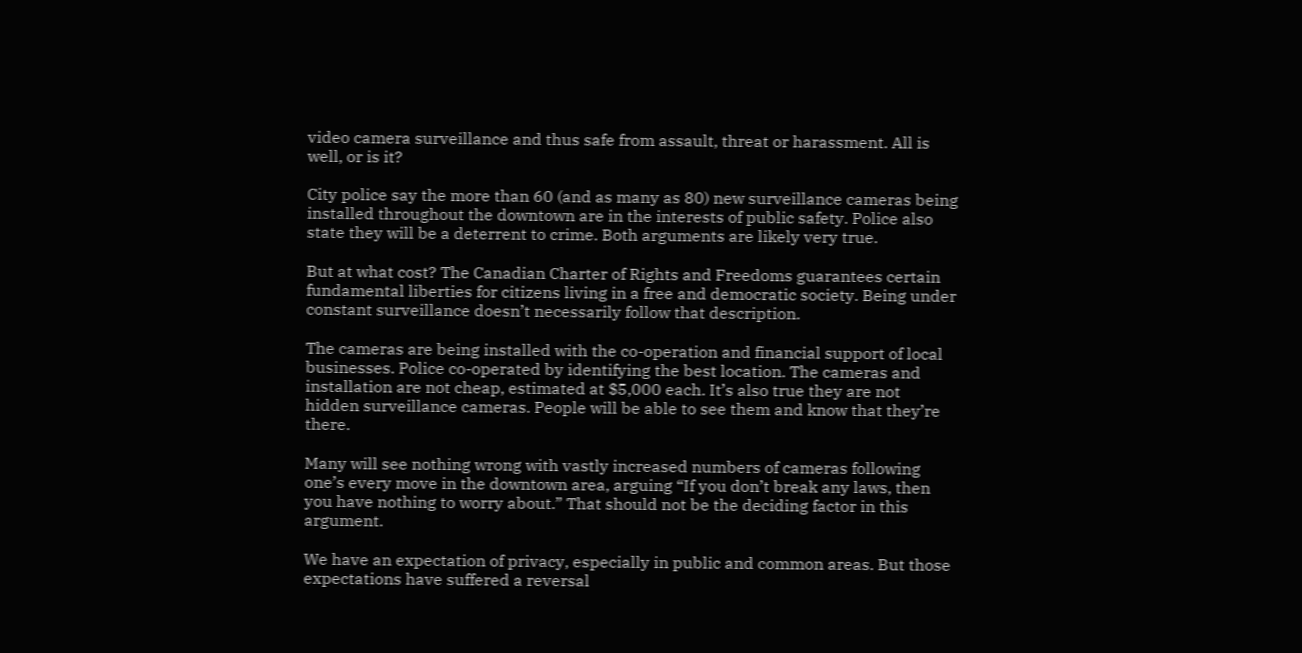video camera surveillance and thus safe from assault, threat or harassment. All is well, or is it?

City police say the more than 60 (and as many as 80) new surveillance cameras being installed throughout the downtown are in the interests of public safety. Police also state they will be a deterrent to crime. Both arguments are likely very true.

But at what cost? The Canadian Charter of Rights and Freedoms guarantees certain fundamental liberties for citizens living in a free and democratic society. Being under constant surveillance doesn’t necessarily follow that description.

The cameras are being installed with the co-operation and financial support of local businesses. Police co-operated by identifying the best location. The cameras and installation are not cheap, estimated at $5,000 each. It’s also true they are not hidden surveillance cameras. People will be able to see them and know that they’re there.

Many will see nothing wrong with vastly increased numbers of cameras following one’s every move in the downtown area, arguing “If you don’t break any laws, then you have nothing to worry about.” That should not be the deciding factor in this argument.

We have an expectation of privacy, especially in public and common areas. But those expectations have suffered a reversal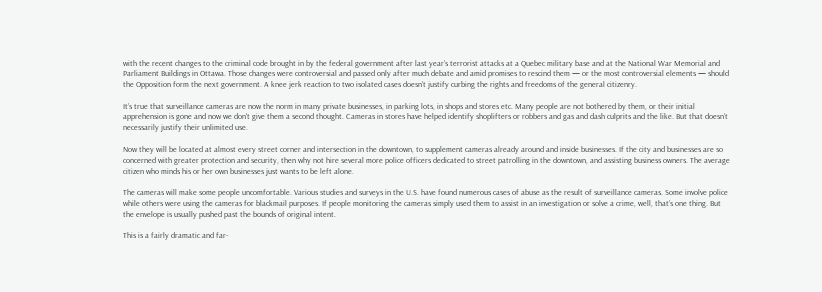with the recent changes to the criminal code brought in by the federal government after last year’s terrorist attacks at a Quebec military base and at the National War Memorial and Parliament Buildings in Ottawa. Those changes were controversial and passed only after much debate and amid promises to rescind them — or the most controversial elements — should the Opposition form the next government. A knee jerk reaction to two isolated cases doesn’t justify curbing the rights and freedoms of the general citizenry.

It’s true that surveillance cameras are now the norm in many private businesses, in parking lots, in shops and stores etc. Many people are not bothered by them, or their initial apprehension is gone and now we don't give them a second thought. Cameras in stores have helped identify shoplifters or robbers and gas and dash culprits and the like. But that doesn’t necessarily justify their unlimited use.

Now they will be located at almost every street corner and intersection in the downtown, to supplement cameras already around and inside businesses. If the city and businesses are so concerned with greater protection and security, then why not hire several more police officers dedicated to street patrolling in the downtown, and assisting business owners. The average citizen who minds his or her own businesses just wants to be left alone.

The cameras will make some people uncomfortable. Various studies and surveys in the U.S. have found numerous cases of abuse as the result of surveillance cameras. Some involve police while others were using the cameras for blackmail purposes. If people monitoring the cameras simply used them to assist in an investigation or solve a crime, well, that’s one thing. But the envelope is usually pushed past the bounds of original intent.

This is a fairly dramatic and far-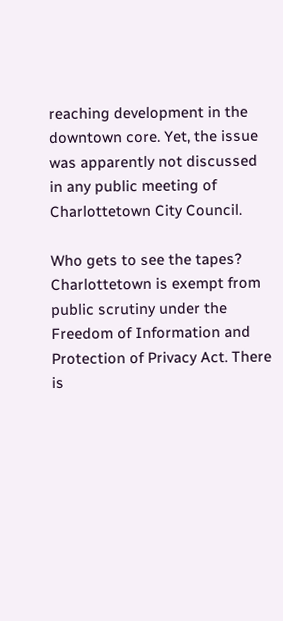reaching development in the downtown core. Yet, the issue was apparently not discussed in any public meeting of Charlottetown City Council.

Who gets to see the tapes? Charlottetown is exempt from public scrutiny under the Freedom of Information and Protection of Privacy Act. There is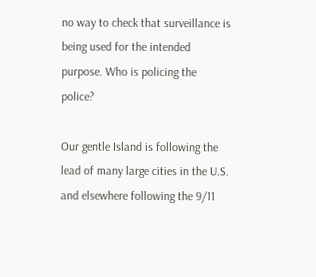no way to check that surveillance is being used for the intended purpose. Who is policing the police?

Our gentle Island is following the lead of many large cities in the U.S. and elsewhere following the 9/11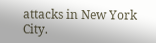attacks in New York City.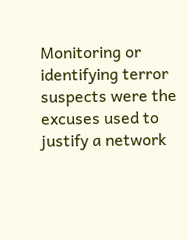Monitoring or identifying terror suspects were the excuses used to justify a network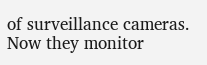of surveillance cameras. Now they monitor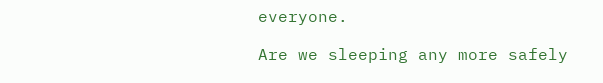everyone.

Are we sleeping any more safely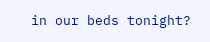in our beds tonight?